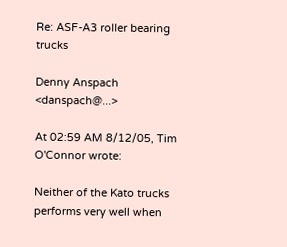Re: ASF-A3 roller bearing trucks

Denny Anspach <danspach@...>

At 02:59 AM 8/12/05, Tim O'Connor wrote:

Neither of the Kato trucks performs very well when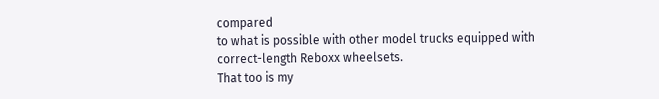compared
to what is possible with other model trucks equipped with
correct-length Reboxx wheelsets.
That too is my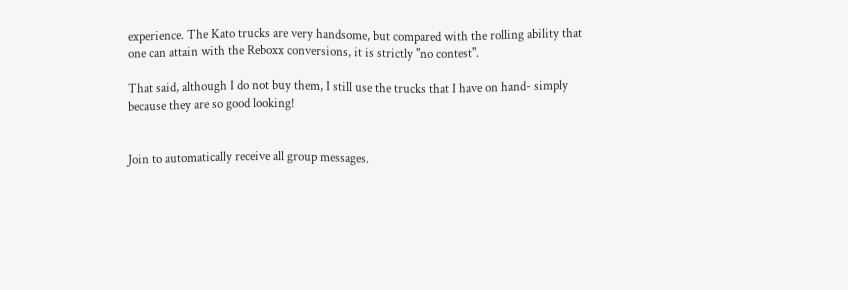experience. The Kato trucks are very handsome, but compared with the rolling ability that one can attain with the Reboxx conversions, it is strictly "no contest".

That said, although I do not buy them, I still use the trucks that I have on hand- simply because they are so good looking!


Join to automatically receive all group messages.